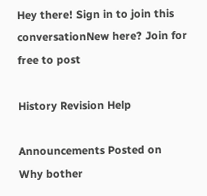Hey there! Sign in to join this conversationNew here? Join for free to post

History Revision Help

Announcements Posted on
Why bother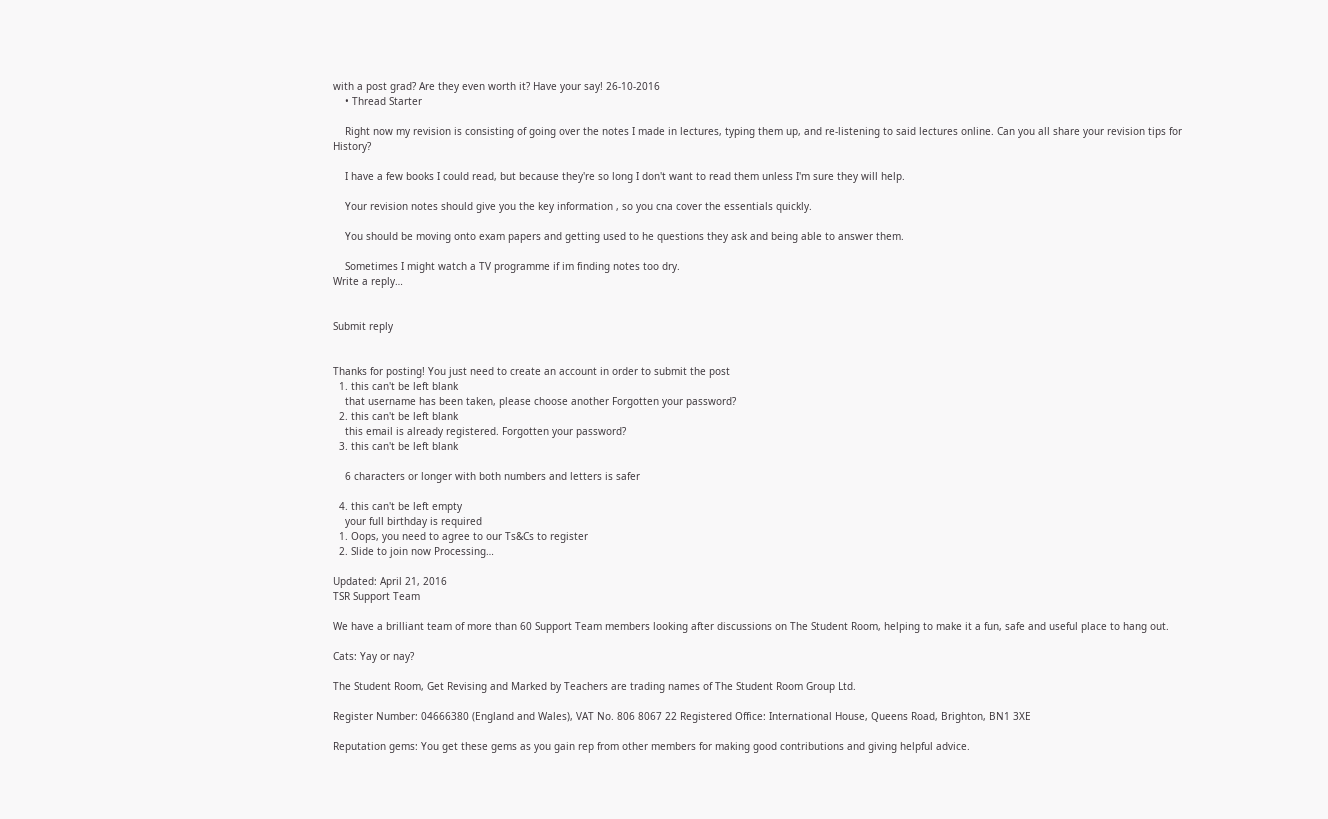with a post grad? Are they even worth it? Have your say! 26-10-2016
    • Thread Starter

    Right now my revision is consisting of going over the notes I made in lectures, typing them up, and re-listening to said lectures online. Can you all share your revision tips for History?

    I have a few books I could read, but because they're so long I don't want to read them unless I'm sure they will help.

    Your revision notes should give you the key information , so you cna cover the essentials quickly.

    You should be moving onto exam papers and getting used to he questions they ask and being able to answer them.

    Sometimes I might watch a TV programme if im finding notes too dry.
Write a reply…


Submit reply


Thanks for posting! You just need to create an account in order to submit the post
  1. this can't be left blank
    that username has been taken, please choose another Forgotten your password?
  2. this can't be left blank
    this email is already registered. Forgotten your password?
  3. this can't be left blank

    6 characters or longer with both numbers and letters is safer

  4. this can't be left empty
    your full birthday is required
  1. Oops, you need to agree to our Ts&Cs to register
  2. Slide to join now Processing…

Updated: April 21, 2016
TSR Support Team

We have a brilliant team of more than 60 Support Team members looking after discussions on The Student Room, helping to make it a fun, safe and useful place to hang out.

Cats: Yay or nay?

The Student Room, Get Revising and Marked by Teachers are trading names of The Student Room Group Ltd.

Register Number: 04666380 (England and Wales), VAT No. 806 8067 22 Registered Office: International House, Queens Road, Brighton, BN1 3XE

Reputation gems: You get these gems as you gain rep from other members for making good contributions and giving helpful advice.